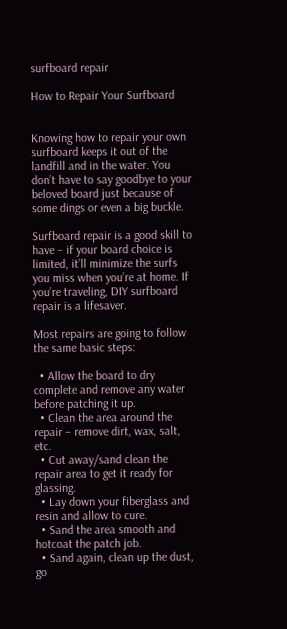surfboard repair

How to Repair Your Surfboard


Knowing how to repair your own surfboard keeps it out of the landfill and in the water. You don’t have to say goodbye to your beloved board just because of some dings or even a big buckle.

Surfboard repair is a good skill to have – if your board choice is limited, it’ll minimize the surfs you miss when you’re at home. If you’re traveling, DIY surfboard repair is a lifesaver.

Most repairs are going to follow the same basic steps:

  • Allow the board to dry complete and remove any water before patching it up.
  • Clean the area around the repair – remove dirt, wax, salt, etc.
  • Cut away/sand clean the repair area to get it ready for glassing.
  • Lay down your fiberglass and resin and allow to cure.
  • Sand the area smooth and hotcoat the patch job.
  • Sand again, clean up the dust, go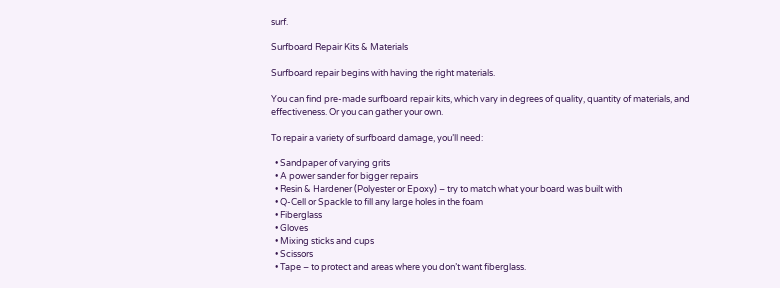surf.

Surfboard Repair Kits & Materials

Surfboard repair begins with having the right materials.

You can find pre-made surfboard repair kits, which vary in degrees of quality, quantity of materials, and effectiveness. Or you can gather your own.

To repair a variety of surfboard damage, you’ll need:

  • Sandpaper of varying grits
  • A power sander for bigger repairs
  • Resin & Hardener (Polyester or Epoxy) – try to match what your board was built with
  • Q-Cell or Spackle to fill any large holes in the foam
  • Fiberglass
  • Gloves
  • Mixing sticks and cups
  • Scissors
  • Tape – to protect and areas where you don’t want fiberglass.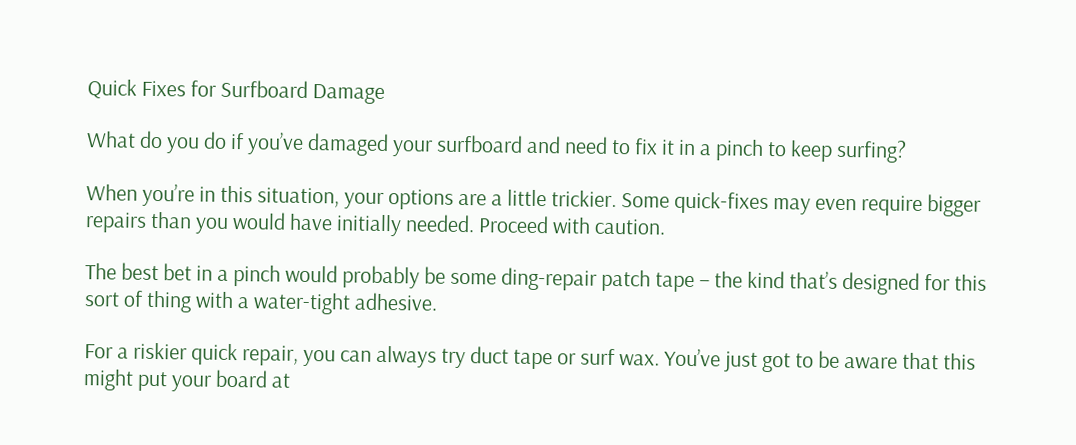Quick Fixes for Surfboard Damage

What do you do if you’ve damaged your surfboard and need to fix it in a pinch to keep surfing?

When you’re in this situation, your options are a little trickier. Some quick-fixes may even require bigger repairs than you would have initially needed. Proceed with caution.

The best bet in a pinch would probably be some ding-repair patch tape – the kind that’s designed for this sort of thing with a water-tight adhesive.

For a riskier quick repair, you can always try duct tape or surf wax. You’ve just got to be aware that this might put your board at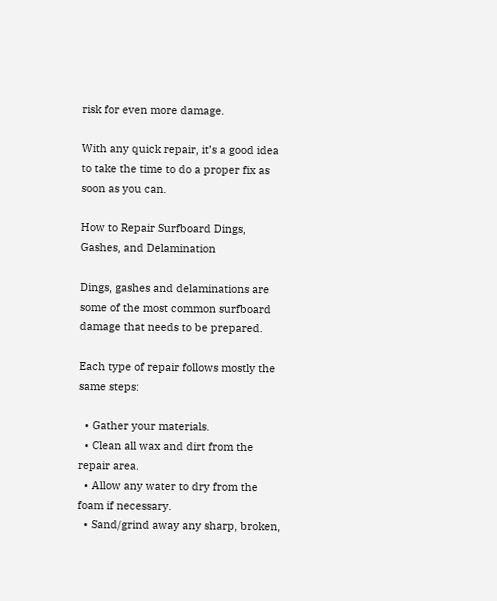risk for even more damage.

With any quick repair, it’s a good idea to take the time to do a proper fix as soon as you can.

How to Repair Surfboard Dings, Gashes, and Delamination

Dings, gashes and delaminations are some of the most common surfboard damage that needs to be prepared.

Each type of repair follows mostly the same steps:

  • Gather your materials.
  • Clean all wax and dirt from the repair area.
  • Allow any water to dry from the foam if necessary.
  • Sand/grind away any sharp, broken,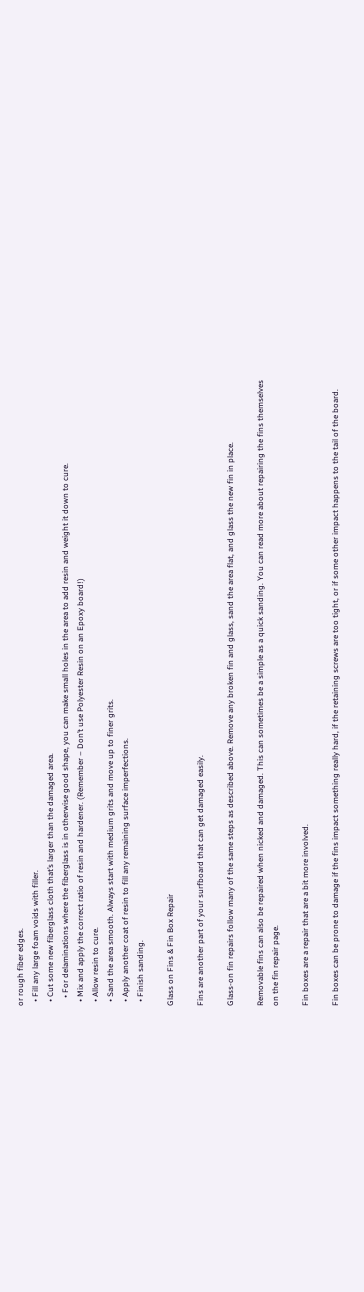or rough fiber edges.
  • Fill any large foam voids with filler.
  • Cut some new fiberglass cloth that’s larger than the damaged area.
    • For delaminations where the fiberglass is in otherwise good shape, you can make small holes in the area to add resin and weight it down to cure.
  • Mix and apply the correct ratio of resin and hardener. (Remember – Don’t use Polyester Resin on an Epoxy board!)
  • Allow resin to cure.
  • Sand the area smooth. Always start with medium grits and move up to finer grits.
  • Apply another coat of resin to fill any remaining surface imperfections.
  • Finish sanding.

Glass on Fins & Fin Box Repair

Fins are another part of your surfboard that can get damaged easily.

Glass-on fin repairs follow many of the same steps as described above. Remove any broken fin and glass, sand the area flat, and glass the new fin in place.

Removable fins can also be repaired when nicked and damaged. This can sometimes be a simple as a quick sanding. You can read more about repairing the fins themselves on the fin repair page.

Fin boxes are a repair that are a bit more involved.

Fin boxes can be prone to damage if the fins impact something really hard, if the retaining screws are too tight, or if some other impact happens to the tail of the board.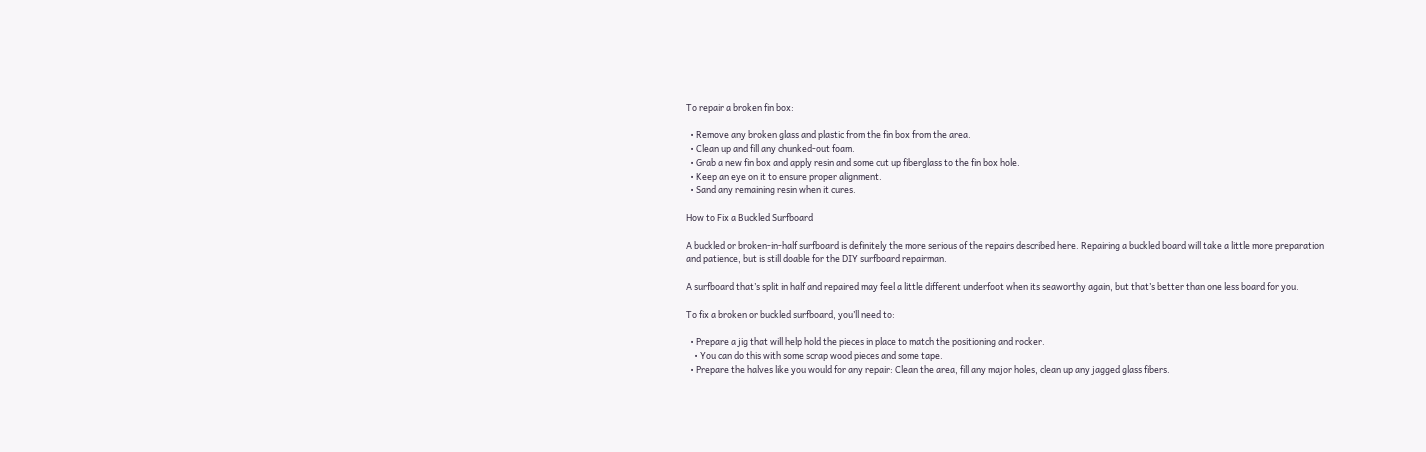To repair a broken fin box:

  • Remove any broken glass and plastic from the fin box from the area.
  • Clean up and fill any chunked-out foam.
  • Grab a new fin box and apply resin and some cut up fiberglass to the fin box hole.
  • Keep an eye on it to ensure proper alignment.
  • Sand any remaining resin when it cures.

How to Fix a Buckled Surfboard

A buckled or broken-in-half surfboard is definitely the more serious of the repairs described here. Repairing a buckled board will take a little more preparation and patience, but is still doable for the DIY surfboard repairman.

A surfboard that’s split in half and repaired may feel a little different underfoot when its seaworthy again, but that’s better than one less board for you.

To fix a broken or buckled surfboard, you’ll need to:

  • Prepare a jig that will help hold the pieces in place to match the positioning and rocker.
    • You can do this with some scrap wood pieces and some tape.
  • Prepare the halves like you would for any repair: Clean the area, fill any major holes, clean up any jagged glass fibers.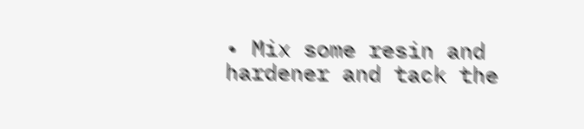• Mix some resin and hardener and tack the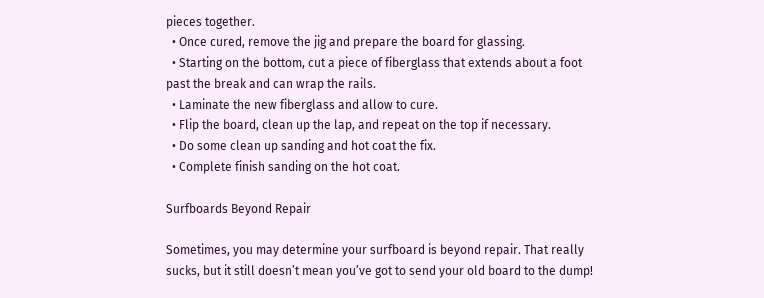pieces together.
  • Once cured, remove the jig and prepare the board for glassing.
  • Starting on the bottom, cut a piece of fiberglass that extends about a foot past the break and can wrap the rails.
  • Laminate the new fiberglass and allow to cure.
  • Flip the board, clean up the lap, and repeat on the top if necessary.
  • Do some clean up sanding and hot coat the fix.
  • Complete finish sanding on the hot coat.

Surfboards Beyond Repair

Sometimes, you may determine your surfboard is beyond repair. That really sucks, but it still doesn’t mean you’ve got to send your old board to the dump!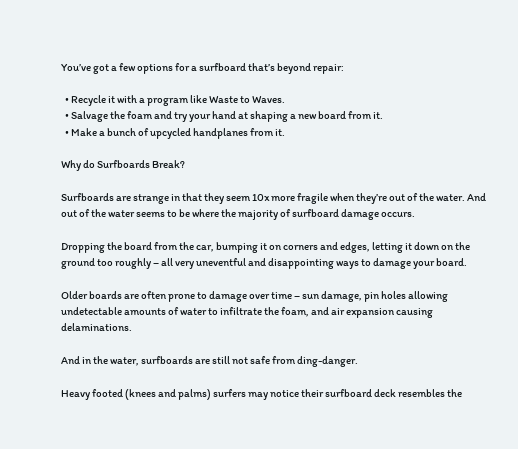You’ve got a few options for a surfboard that’s beyond repair:

  • Recycle it with a program like Waste to Waves.
  • Salvage the foam and try your hand at shaping a new board from it.
  • Make a bunch of upcycled handplanes from it.

Why do Surfboards Break?

Surfboards are strange in that they seem 10x more fragile when they’re out of the water. And out of the water seems to be where the majority of surfboard damage occurs.

Dropping the board from the car, bumping it on corners and edges, letting it down on the ground too roughly – all very uneventful and disappointing ways to damage your board.

Older boards are often prone to damage over time – sun damage, pin holes allowing undetectable amounts of water to infiltrate the foam, and air expansion causing delaminations.

And in the water, surfboards are still not safe from ding-danger.

Heavy footed (knees and palms) surfers may notice their surfboard deck resembles the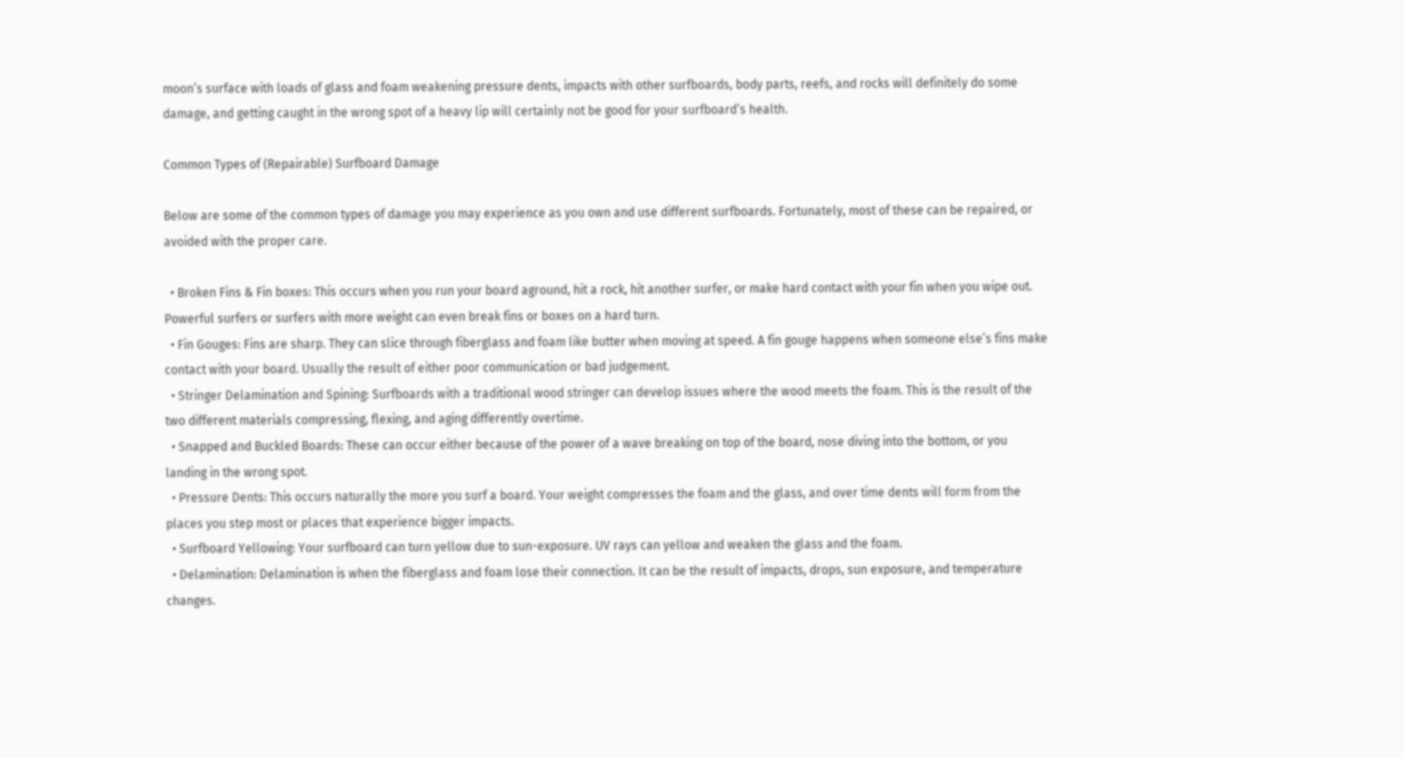moon’s surface with loads of glass and foam weakening pressure dents, impacts with other surfboards, body parts, reefs, and rocks will definitely do some damage, and getting caught in the wrong spot of a heavy lip will certainly not be good for your surfboard’s health.

Common Types of (Repairable) Surfboard Damage

Below are some of the common types of damage you may experience as you own and use different surfboards. Fortunately, most of these can be repaired, or avoided with the proper care.

  • Broken Fins & Fin boxes: This occurs when you run your board aground, hit a rock, hit another surfer, or make hard contact with your fin when you wipe out. Powerful surfers or surfers with more weight can even break fins or boxes on a hard turn.
  • Fin Gouges: Fins are sharp. They can slice through fiberglass and foam like butter when moving at speed. A fin gouge happens when someone else’s fins make contact with your board. Usually the result of either poor communication or bad judgement.
  • Stringer Delamination and Spining: Surfboards with a traditional wood stringer can develop issues where the wood meets the foam. This is the result of the two different materials compressing, flexing, and aging differently overtime.
  • Snapped and Buckled Boards: These can occur either because of the power of a wave breaking on top of the board, nose diving into the bottom, or you landing in the wrong spot.
  • Pressure Dents: This occurs naturally the more you surf a board. Your weight compresses the foam and the glass, and over time dents will form from the places you step most or places that experience bigger impacts.
  • Surfboard Yellowing: Your surfboard can turn yellow due to sun-exposure. UV rays can yellow and weaken the glass and the foam.
  • Delamination: Delamination is when the fiberglass and foam lose their connection. It can be the result of impacts, drops, sun exposure, and temperature changes.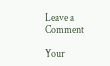Leave a Comment

Your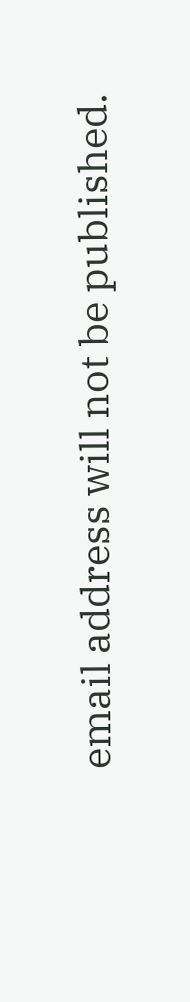email address will not be published.